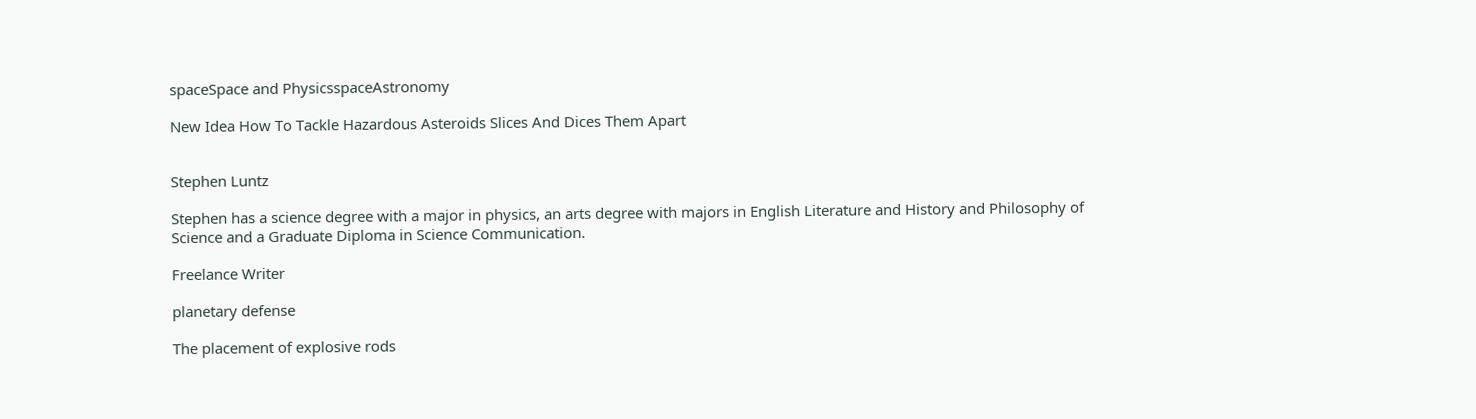spaceSpace and PhysicsspaceAstronomy

New Idea How To Tackle Hazardous Asteroids Slices And Dices Them Apart


Stephen Luntz

Stephen has a science degree with a major in physics, an arts degree with majors in English Literature and History and Philosophy of Science and a Graduate Diploma in Science Communication.

Freelance Writer

planetary defense

The placement of explosive rods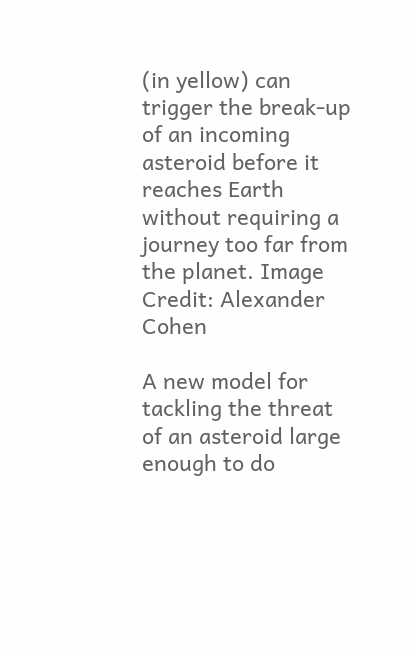(in yellow) can trigger the break-up of an incoming asteroid before it reaches Earth without requiring a journey too far from the planet. Image Credit: Alexander Cohen

A new model for tackling the threat of an asteroid large enough to do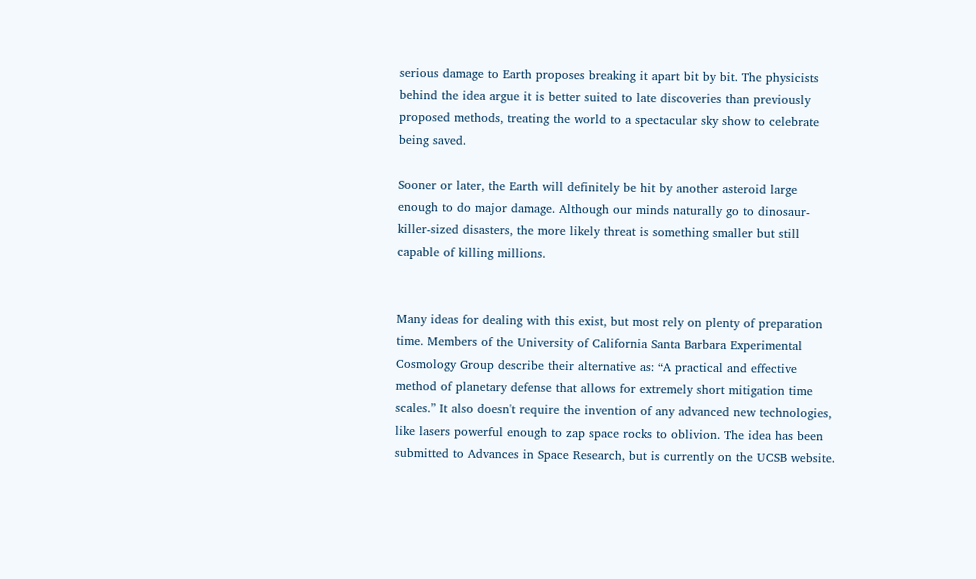serious damage to Earth proposes breaking it apart bit by bit. The physicists behind the idea argue it is better suited to late discoveries than previously proposed methods, treating the world to a spectacular sky show to celebrate being saved.

Sooner or later, the Earth will definitely be hit by another asteroid large enough to do major damage. Although our minds naturally go to dinosaur-killer-sized disasters, the more likely threat is something smaller but still capable of killing millions.


Many ideas for dealing with this exist, but most rely on plenty of preparation time. Members of the University of California Santa Barbara Experimental Cosmology Group describe their alternative as: “A practical and effective method of planetary defense that allows for extremely short mitigation time scales.” It also doesn't require the invention of any advanced new technologies, like lasers powerful enough to zap space rocks to oblivion. The idea has been submitted to Advances in Space Research, but is currently on the UCSB website.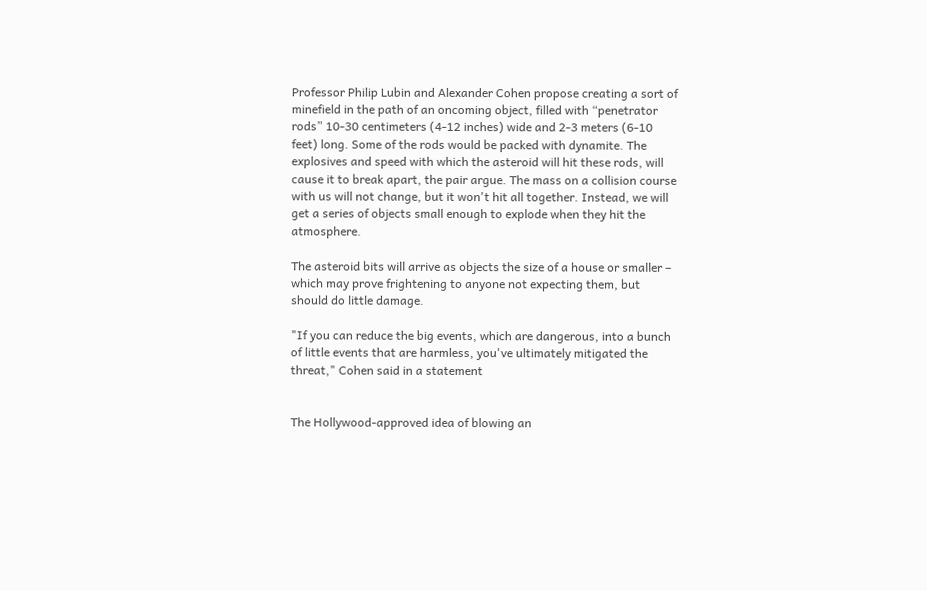Professor Philip Lubin and Alexander Cohen propose creating a sort of minefield in the path of an oncoming object, filled with “penetrator rods” 10-30 centimeters (4-12 inches) wide and 2-3 meters (6-10 feet) long. Some of the rods would be packed with dynamite. The explosives and speed with which the asteroid will hit these rods, will cause it to break apart, the pair argue. The mass on a collision course with us will not change, but it won't hit all together. Instead, we will get a series of objects small enough to explode when they hit the atmosphere.

The asteroid bits will arrive as objects the size of a house or smaller – which may prove frightening to anyone not expecting them, but should do little damage.

"If you can reduce the big events, which are dangerous, into a bunch of little events that are harmless, you've ultimately mitigated the threat," Cohen said in a statement


The Hollywood-approved idea of blowing an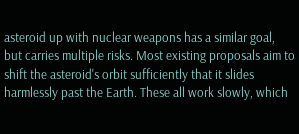asteroid up with nuclear weapons has a similar goal, but carries multiple risks. Most existing proposals aim to shift the asteroid's orbit sufficiently that it slides harmlessly past the Earth. These all work slowly, which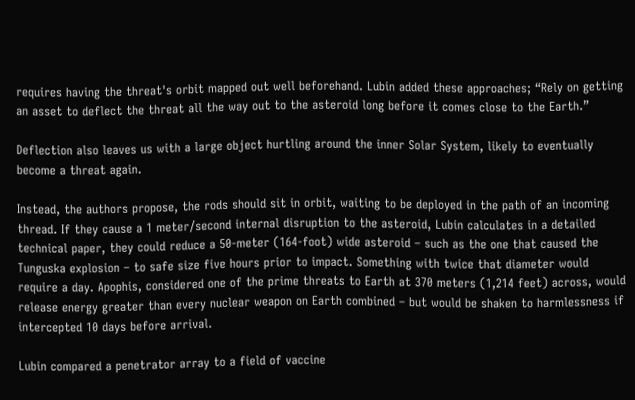requires having the threat's orbit mapped out well beforehand. Lubin added these approaches; “Rely on getting an asset to deflect the threat all the way out to the asteroid long before it comes close to the Earth.”

Deflection also leaves us with a large object hurtling around the inner Solar System, likely to eventually become a threat again.

Instead, the authors propose, the rods should sit in orbit, waiting to be deployed in the path of an incoming thread. If they cause a 1 meter/second internal disruption to the asteroid, Lubin calculates in a detailed technical paper, they could reduce a 50-meter (164-foot) wide asteroid – such as the one that caused the Tunguska explosion – to safe size five hours prior to impact. Something with twice that diameter would require a day. Apophis, considered one of the prime threats to Earth at 370 meters (1,214 feet) across, would release energy greater than every nuclear weapon on Earth combined – but would be shaken to harmlessness if intercepted 10 days before arrival.

Lubin compared a penetrator array to a field of vaccine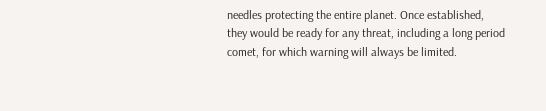needles protecting the entire planet. Once established, they would be ready for any threat, including a long period comet, for which warning will always be limited.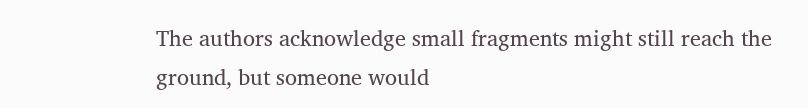The authors acknowledge small fragments might still reach the ground, but someone would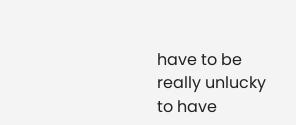have to be really unlucky to have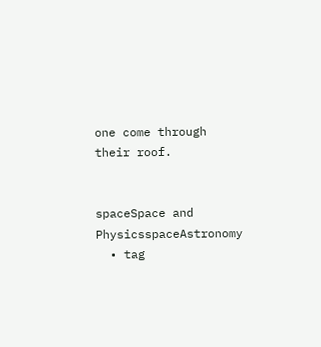one come through their roof.


spaceSpace and PhysicsspaceAstronomy
  • tag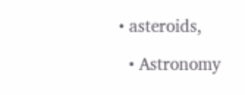• asteroids,

  • Astronomy